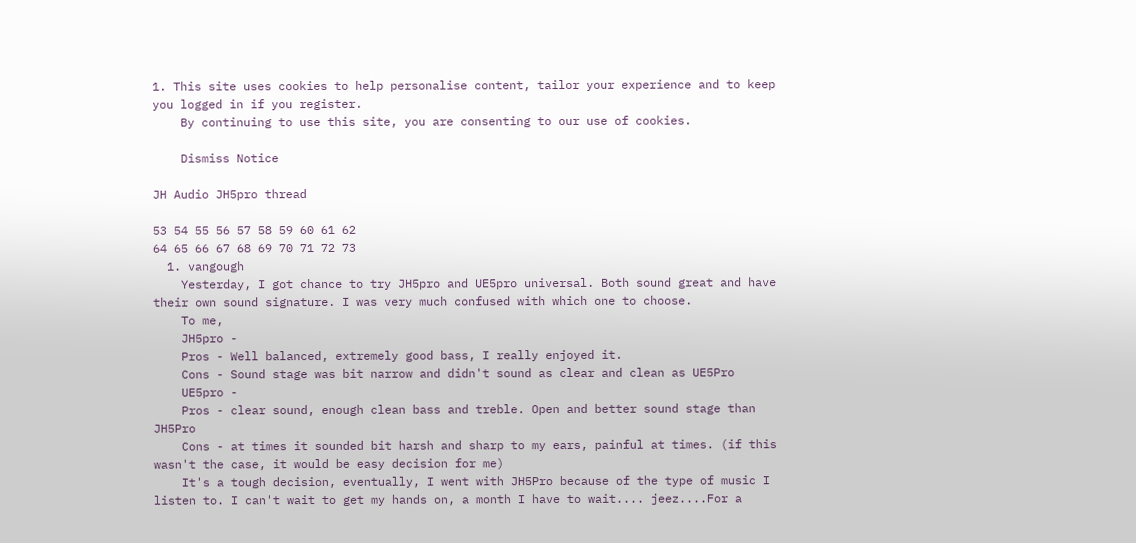1. This site uses cookies to help personalise content, tailor your experience and to keep you logged in if you register.
    By continuing to use this site, you are consenting to our use of cookies.

    Dismiss Notice

JH Audio JH5pro thread

53 54 55 56 57 58 59 60 61 62
64 65 66 67 68 69 70 71 72 73
  1. vangough
    Yesterday, I got chance to try JH5pro and UE5pro universal. Both sound great and have their own sound signature. I was very much confused with which one to choose.
    To me,
    JH5pro -
    Pros - Well balanced, extremely good bass, I really enjoyed it.
    Cons - Sound stage was bit narrow and didn't sound as clear and clean as UE5Pro
    UE5pro -
    Pros - clear sound, enough clean bass and treble. Open and better sound stage than JH5Pro
    Cons - at times it sounded bit harsh and sharp to my ears, painful at times. (if this wasn't the case, it would be easy decision for me)
    It's a tough decision, eventually, I went with JH5Pro because of the type of music I listen to. I can't wait to get my hands on, a month I have to wait.... jeez....For a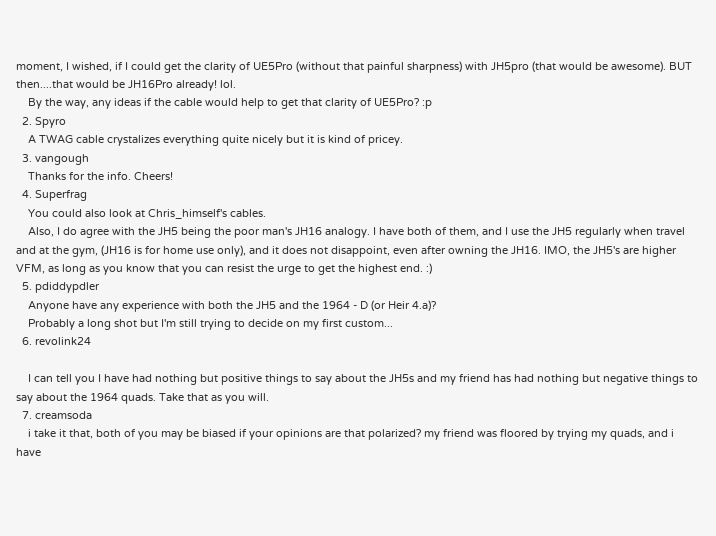moment, I wished, if I could get the clarity of UE5Pro (without that painful sharpness) with JH5pro (that would be awesome). BUT then....that would be JH16Pro already! lol.
    By the way, any ideas if the cable would help to get that clarity of UE5Pro? :p
  2. Spyro
    A TWAG cable crystalizes everything quite nicely but it is kind of pricey.
  3. vangough
    Thanks for the info. Cheers!
  4. Superfrag
    You could also look at Chris_himself's cables.
    Also, I do agree with the JH5 being the poor man's JH16 analogy. I have both of them, and I use the JH5 regularly when travel and at the gym, (JH16 is for home use only), and it does not disappoint, even after owning the JH16. IMO, the JH5's are higher VFM, as long as you know that you can resist the urge to get the highest end. :)
  5. pdiddypdler
    Anyone have any experience with both the JH5 and the 1964 - D (or Heir 4.a)?
    Probably a long shot but I'm still trying to decide on my first custom...
  6. revolink24

    I can tell you I have had nothing but positive things to say about the JH5s and my friend has had nothing but negative things to say about the 1964 quads. Take that as you will.
  7. creamsoda
    i take it that, both of you may be biased if your opinions are that polarized? my friend was floored by trying my quads, and i have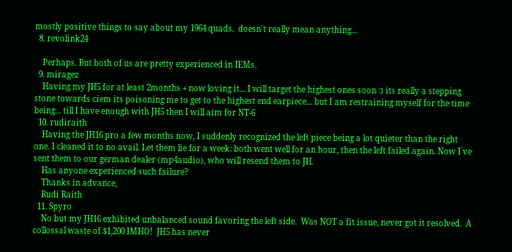mostly positive things to say about my 1964 quads.  doesn't really mean anything...
  8. revolink24

    Perhaps. But both of us are pretty experienced in IEMs.
  9. miragez
    Having my JH5 for at least 2months + now loving it... I will target the highest ones soon :) its really a stepping stone towards ciem its poisoning me to get to the highest end earpiece... but I am restraining myself for the time being... till I have enough with JH5 then I will aim for NT-6
  10. rudiraith
    Having the JH16 pro a few months now, I suddenly recognized the left piece being a lot quieter than the right one. I cleaned it to no avail. Let them lie for a week: both went well for an hour, then the left failed again. Now I´ve sent them to our german dealer (mp4audio), who will resend them to JH.
    Has anyone experienced such failure?
    Thanks in advance,
    Rudi Raith
  11. Spyro
    No but my JH16 exhibited unbalanced sound favoring the left side.  Was NOT a fit issue, never got it resolved.  A collossal waste of $1,200 IMHO!  JH5 has never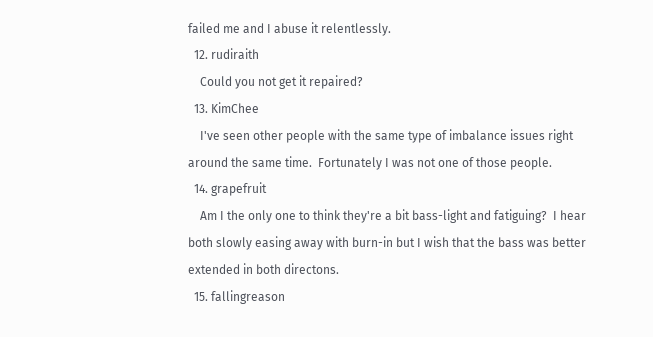failed me and I abuse it relentlessly.
  12. rudiraith
    Could you not get it repaired?
  13. KimChee
    I've seen other people with the same type of imbalance issues right around the same time.  Fortunately I was not one of those people.
  14. grapefruit
    Am I the only one to think they're a bit bass-light and fatiguing?  I hear both slowly easing away with burn-in but I wish that the bass was better extended in both directons.
  15. fallingreason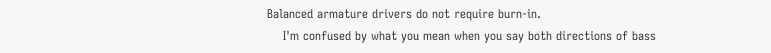Balanced armature drivers do not require burn-in.
    I'm confused by what you mean when you say both directions of bass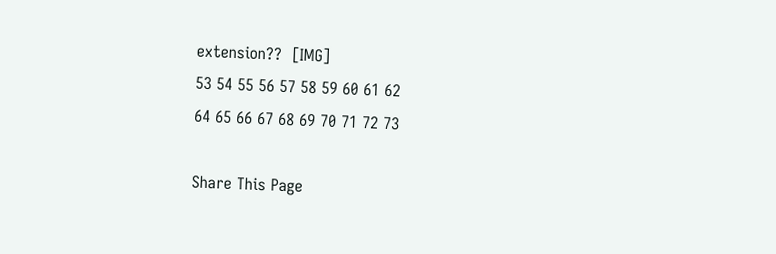extension??  [IMG]
53 54 55 56 57 58 59 60 61 62
64 65 66 67 68 69 70 71 72 73

Share This Page